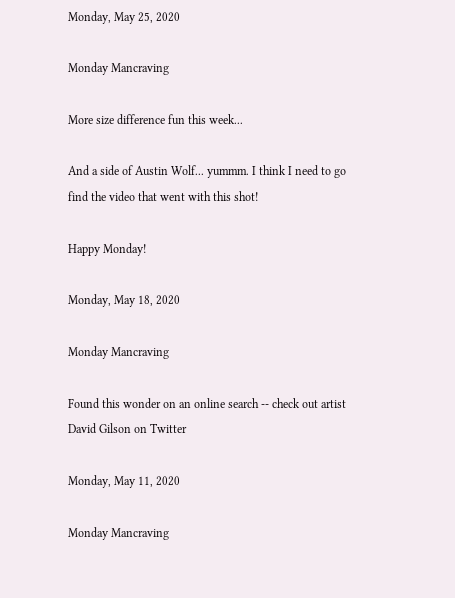Monday, May 25, 2020

Monday Mancraving

More size difference fun this week...

And a side of Austin Wolf... yummm. I think I need to go find the video that went with this shot!

Happy Monday!

Monday, May 18, 2020

Monday Mancraving

Found this wonder on an online search -- check out artist David Gilson on Twitter

Monday, May 11, 2020

Monday Mancraving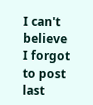I can't believe I forgot to post last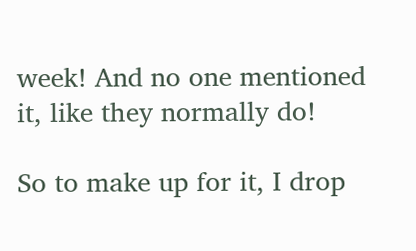week! And no one mentioned it, like they normally do!

So to make up for it, I drop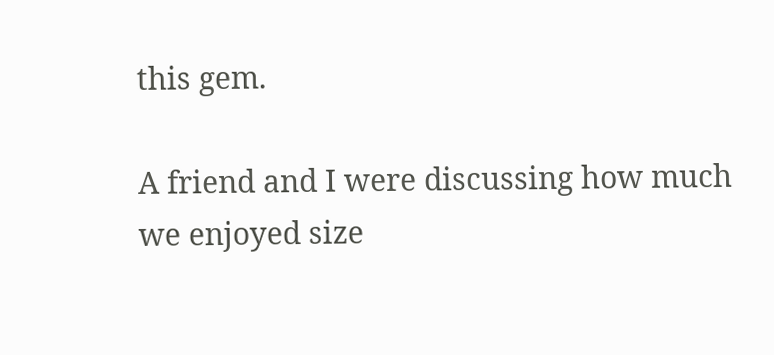this gem.

A friend and I were discussing how much we enjoyed size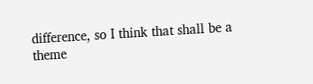difference, so I think that shall be a theme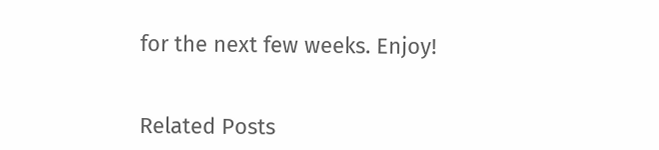for the next few weeks. Enjoy!


Related Posts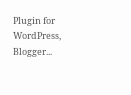Plugin for WordPress, Blogger...